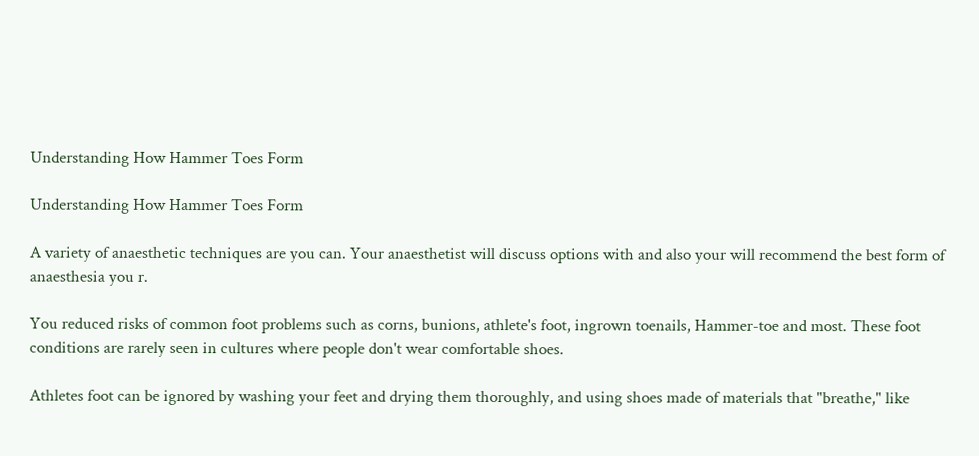Understanding How Hammer Toes Form

Understanding How Hammer Toes Form

A variety of anaesthetic techniques are you can. Your anaesthetist will discuss options with and also your will recommend the best form of anaesthesia you r.

You reduced risks of common foot problems such as corns, bunions, athlete's foot, ingrown toenails, Hammer-toe and most. These foot conditions are rarely seen in cultures where people don't wear comfortable shoes.

Athletes foot can be ignored by washing your feet and drying them thoroughly, and using shoes made of materials that "breathe," like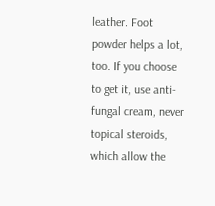leather. Foot powder helps a lot, too. If you choose to get it, use anti-fungal cream, never topical steroids, which allow the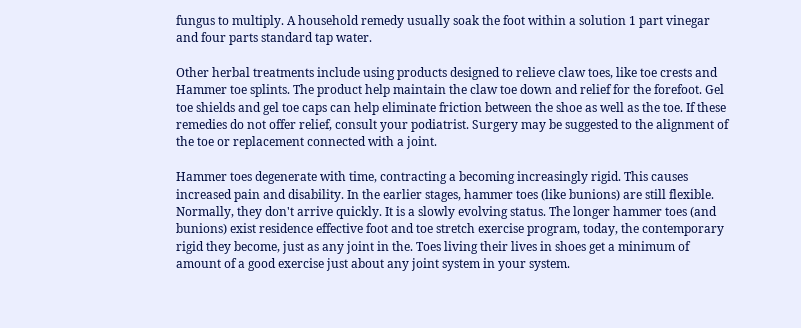fungus to multiply. A household remedy usually soak the foot within a solution 1 part vinegar and four parts standard tap water.

Other herbal treatments include using products designed to relieve claw toes, like toe crests and Hammer toe splints. The product help maintain the claw toe down and relief for the forefoot. Gel toe shields and gel toe caps can help eliminate friction between the shoe as well as the toe. If these remedies do not offer relief, consult your podiatrist. Surgery may be suggested to the alignment of the toe or replacement connected with a joint.

Hammer toes degenerate with time, contracting a becoming increasingly rigid. This causes increased pain and disability. In the earlier stages, hammer toes (like bunions) are still flexible. Normally, they don't arrive quickly. It is a slowly evolving status. The longer hammer toes (and bunions) exist residence effective foot and toe stretch exercise program, today, the contemporary rigid they become, just as any joint in the. Toes living their lives in shoes get a minimum of amount of a good exercise just about any joint system in your system.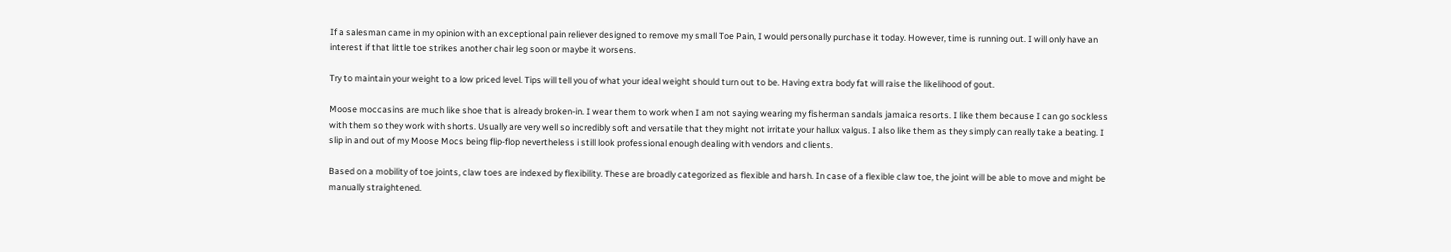If a salesman came in my opinion with an exceptional pain reliever designed to remove my small Toe Pain, I would personally purchase it today. However, time is running out. I will only have an interest if that little toe strikes another chair leg soon or maybe it worsens.

Try to maintain your weight to a low priced level. Tips will tell you of what your ideal weight should turn out to be. Having extra body fat will raise the likelihood of gout.

Moose moccasins are much like shoe that is already broken-in. I wear them to work when I am not saying wearing my fisherman sandals jamaica resorts. I like them because I can go sockless with them so they work with shorts. Usually are very well so incredibly soft and versatile that they might not irritate your hallux valgus. I also like them as they simply can really take a beating. I slip in and out of my Moose Mocs being flip-flop nevertheless i still look professional enough dealing with vendors and clients.

Based on a mobility of toe joints, claw toes are indexed by flexibility. These are broadly categorized as flexible and harsh. In case of a flexible claw toe, the joint will be able to move and might be manually straightened.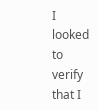I looked to verify that I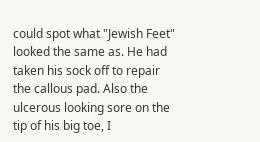could spot what "Jewish Feet" looked the same as. He had taken his sock off to repair the callous pad. Also the ulcerous looking sore on the tip of his big toe, I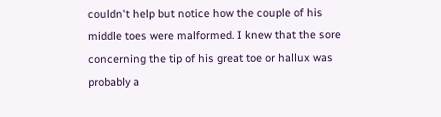couldn't help but notice how the couple of his middle toes were malformed. I knew that the sore concerning the tip of his great toe or hallux was probably a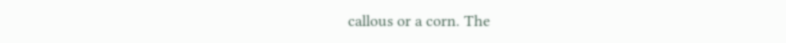callous or a corn. The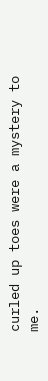curled up toes were a mystery to me.